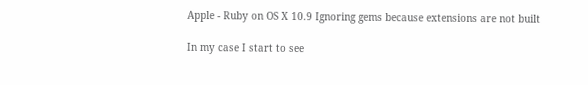Apple - Ruby on OS X 10.9 Ignoring gems because extensions are not built

In my case I start to see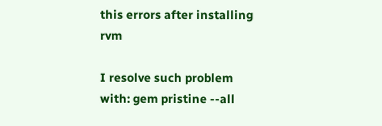this errors after installing rvm

I resolve such problem with: gem pristine --all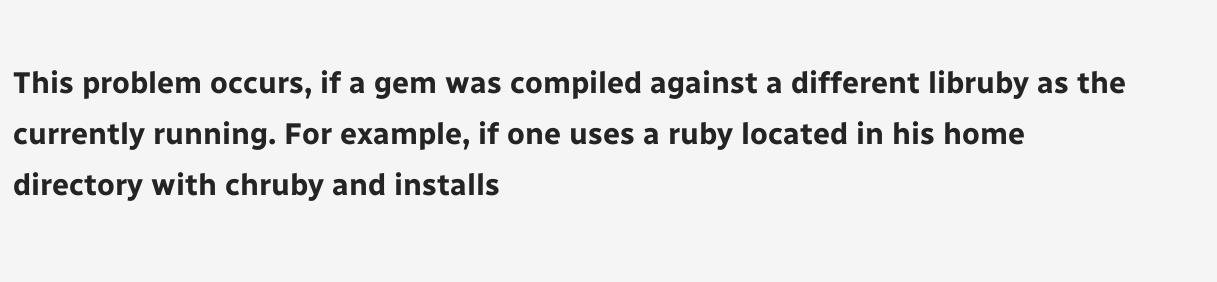This problem occurs, if a gem was compiled against a different libruby as the currently running. For example, if one uses a ruby located in his home directory with chruby and installs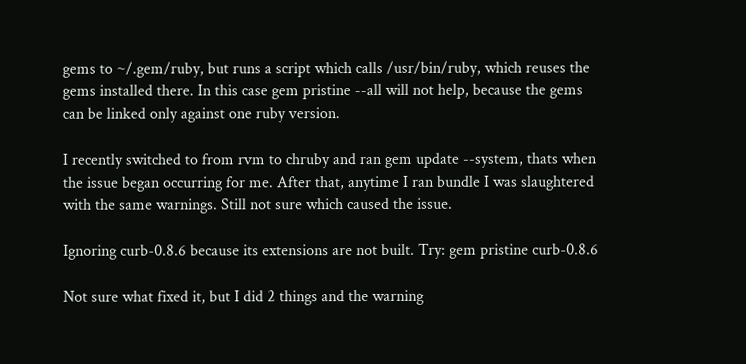gems to ~/.gem/ruby, but runs a script which calls /usr/bin/ruby, which reuses the gems installed there. In this case gem pristine --all will not help, because the gems can be linked only against one ruby version.

I recently switched to from rvm to chruby and ran gem update --system, thats when the issue began occurring for me. After that, anytime I ran bundle I was slaughtered with the same warnings. Still not sure which caused the issue.

Ignoring curb-0.8.6 because its extensions are not built. Try: gem pristine curb-0.8.6

Not sure what fixed it, but I did 2 things and the warning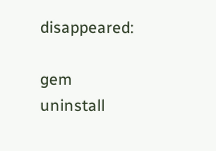disappeared:

gem uninstall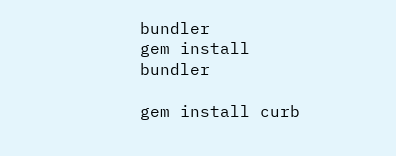bundler
gem install bundler

gem install curb